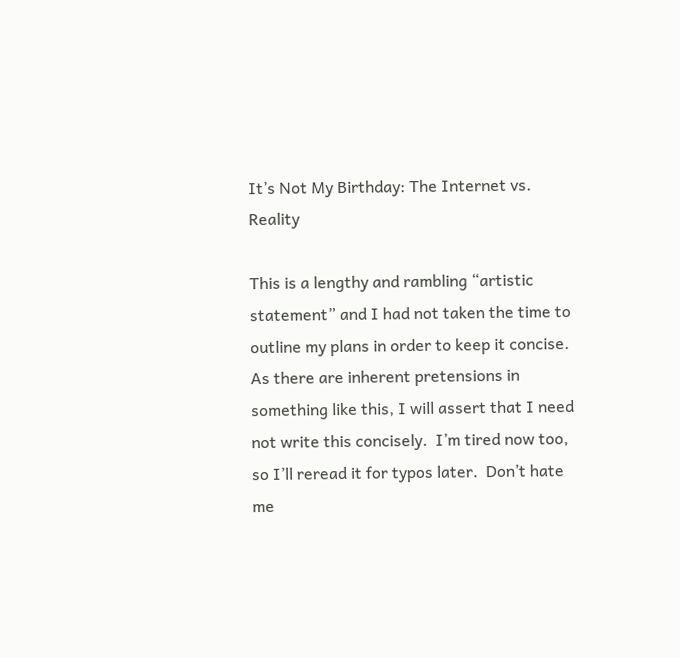It’s Not My Birthday: The Internet vs. Reality

This is a lengthy and rambling “artistic statement” and I had not taken the time to outline my plans in order to keep it concise.  As there are inherent pretensions in something like this, I will assert that I need not write this concisely.  I’m tired now too, so I’ll reread it for typos later.  Don’t hate me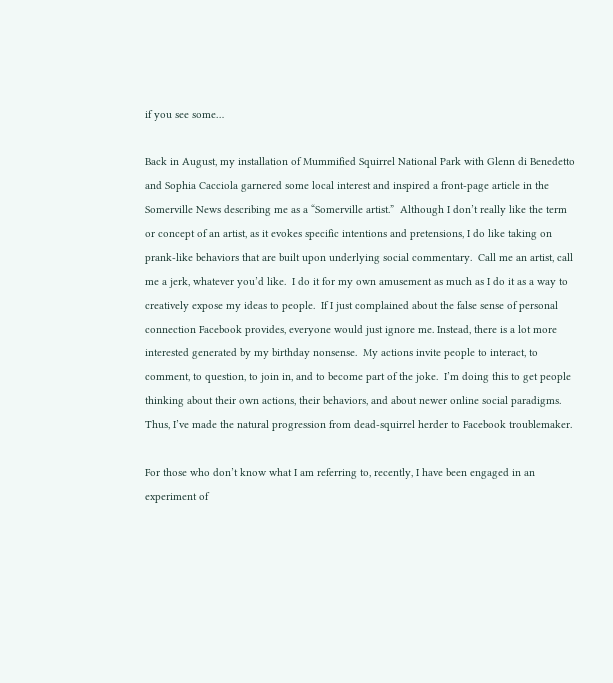if you see some…

Back in August, my installation of Mummified Squirrel National Park with Glenn di Benedetto and Sophia Cacciola garnered some local interest and inspired a front-page article in the Somerville News describing me as a “Somerville artist.”  Although I don’t really like the term or concept of an artist, as it evokes specific intentions and pretensions, I do like taking on prank-like behaviors that are built upon underlying social commentary.  Call me an artist, call me a jerk, whatever you’d like.  I do it for my own amusement as much as I do it as a way to creatively expose my ideas to people.  If I just complained about the false sense of personal connection Facebook provides, everyone would just ignore me. Instead, there is a lot more interested generated by my birthday nonsense.  My actions invite people to interact, to comment, to question, to join in, and to become part of the joke.  I’m doing this to get people thinking about their own actions, their behaviors, and about newer online social paradigms.  Thus, I’ve made the natural progression from dead-squirrel herder to Facebook troublemaker.

For those who don’t know what I am referring to, recently, I have been engaged in an experiment of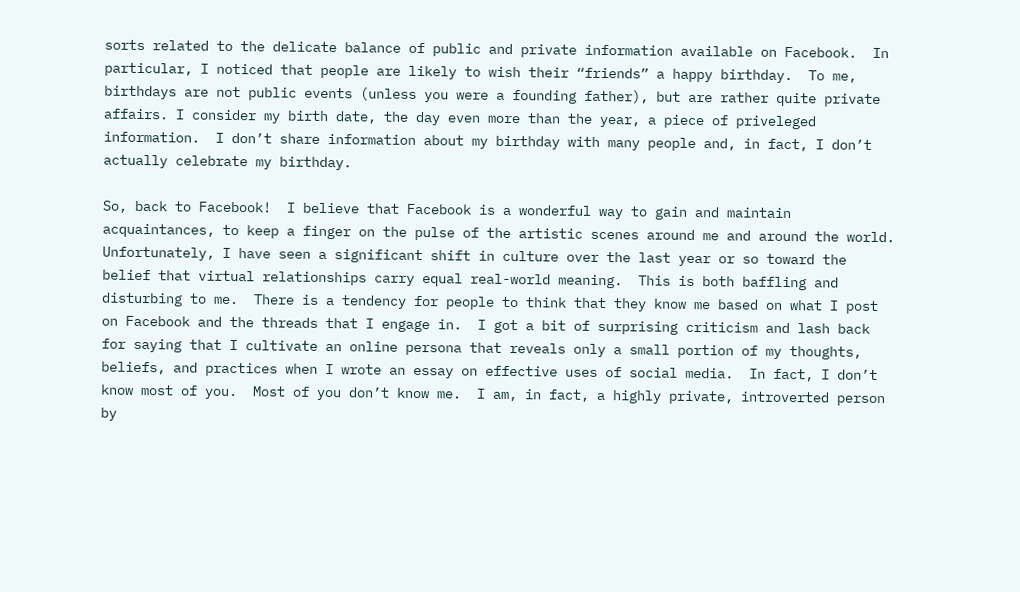sorts related to the delicate balance of public and private information available on Facebook.  In particular, I noticed that people are likely to wish their “friends” a happy birthday.  To me, birthdays are not public events (unless you were a founding father), but are rather quite private affairs. I consider my birth date, the day even more than the year, a piece of priveleged information.  I don’t share information about my birthday with many people and, in fact, I don’t actually celebrate my birthday.

So, back to Facebook!  I believe that Facebook is a wonderful way to gain and maintain acquaintances, to keep a finger on the pulse of the artistic scenes around me and around the world.  Unfortunately, I have seen a significant shift in culture over the last year or so toward the belief that virtual relationships carry equal real-world meaning.  This is both baffling and disturbing to me.  There is a tendency for people to think that they know me based on what I post on Facebook and the threads that I engage in.  I got a bit of surprising criticism and lash back for saying that I cultivate an online persona that reveals only a small portion of my thoughts, beliefs, and practices when I wrote an essay on effective uses of social media.  In fact, I don’t know most of you.  Most of you don’t know me.  I am, in fact, a highly private, introverted person by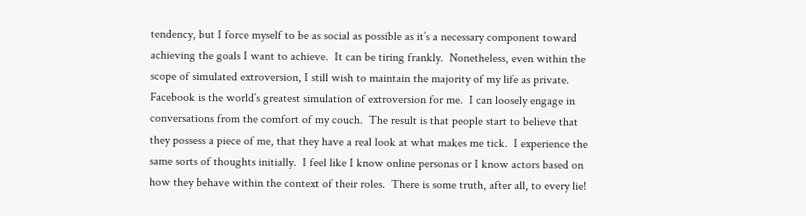tendency, but I force myself to be as social as possible as it’s a necessary component toward achieving the goals I want to achieve.  It can be tiring frankly.  Nonetheless, even within the scope of simulated extroversion, I still wish to maintain the majority of my life as private.  Facebook is the world’s greatest simulation of extroversion for me.  I can loosely engage in conversations from the comfort of my couch.  The result is that people start to believe that they possess a piece of me, that they have a real look at what makes me tick.  I experience the same sorts of thoughts initially.  I feel like I know online personas or I know actors based on how they behave within the context of their roles.  There is some truth, after all, to every lie!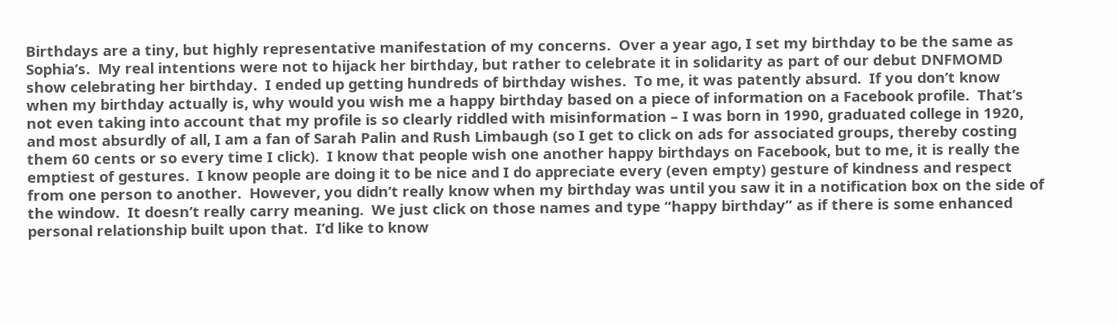Birthdays are a tiny, but highly representative manifestation of my concerns.  Over a year ago, I set my birthday to be the same as Sophia’s.  My real intentions were not to hijack her birthday, but rather to celebrate it in solidarity as part of our debut DNFMOMD show celebrating her birthday.  I ended up getting hundreds of birthday wishes.  To me, it was patently absurd.  If you don’t know when my birthday actually is, why would you wish me a happy birthday based on a piece of information on a Facebook profile.  That’s not even taking into account that my profile is so clearly riddled with misinformation – I was born in 1990, graduated college in 1920, and most absurdly of all, I am a fan of Sarah Palin and Rush Limbaugh (so I get to click on ads for associated groups, thereby costing them 60 cents or so every time I click).  I know that people wish one another happy birthdays on Facebook, but to me, it is really the emptiest of gestures.  I know people are doing it to be nice and I do appreciate every (even empty) gesture of kindness and respect from one person to another.  However, you didn’t really know when my birthday was until you saw it in a notification box on the side of the window.  It doesn’t really carry meaning.  We just click on those names and type “happy birthday” as if there is some enhanced personal relationship built upon that.  I’d like to know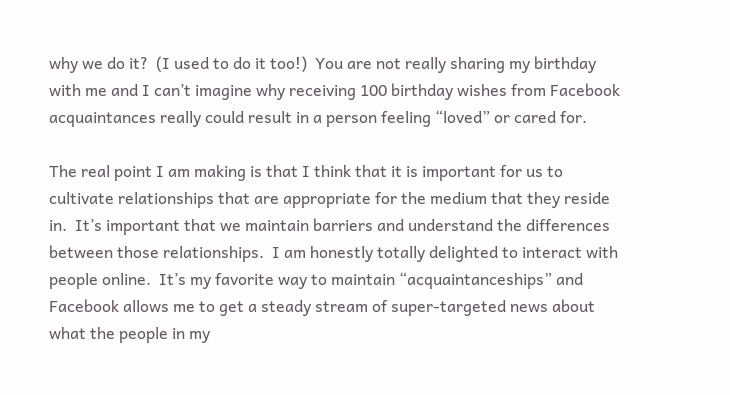why we do it?  (I used to do it too!)  You are not really sharing my birthday with me and I can’t imagine why receiving 100 birthday wishes from Facebook acquaintances really could result in a person feeling “loved” or cared for.

The real point I am making is that I think that it is important for us to cultivate relationships that are appropriate for the medium that they reside in.  It’s important that we maintain barriers and understand the differences between those relationships.  I am honestly totally delighted to interact with people online.  It’s my favorite way to maintain “acquaintanceships” and Facebook allows me to get a steady stream of super-targeted news about what the people in my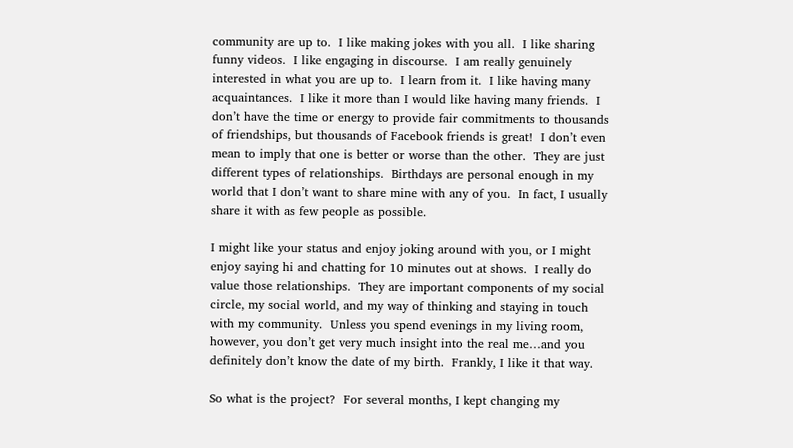community are up to.  I like making jokes with you all.  I like sharing funny videos.  I like engaging in discourse.  I am really genuinely interested in what you are up to.  I learn from it.  I like having many acquaintances.  I like it more than I would like having many friends.  I don’t have the time or energy to provide fair commitments to thousands of friendships, but thousands of Facebook friends is great!  I don’t even mean to imply that one is better or worse than the other.  They are just different types of relationships.  Birthdays are personal enough in my world that I don’t want to share mine with any of you.  In fact, I usually share it with as few people as possible.

I might like your status and enjoy joking around with you, or I might enjoy saying hi and chatting for 10 minutes out at shows.  I really do value those relationships.  They are important components of my social circle, my social world, and my way of thinking and staying in touch with my community.  Unless you spend evenings in my living room, however, you don’t get very much insight into the real me…and you definitely don’t know the date of my birth.  Frankly, I like it that way.

So what is the project?  For several months, I kept changing my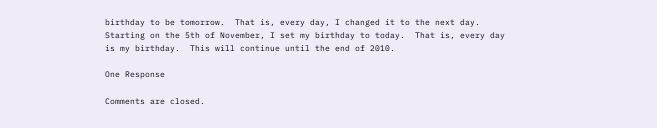birthday to be tomorrow.  That is, every day, I changed it to the next day.  Starting on the 5th of November, I set my birthday to today.  That is, every day is my birthday.  This will continue until the end of 2010.

One Response

Comments are closed.